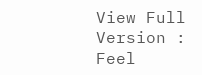View Full Version : Feel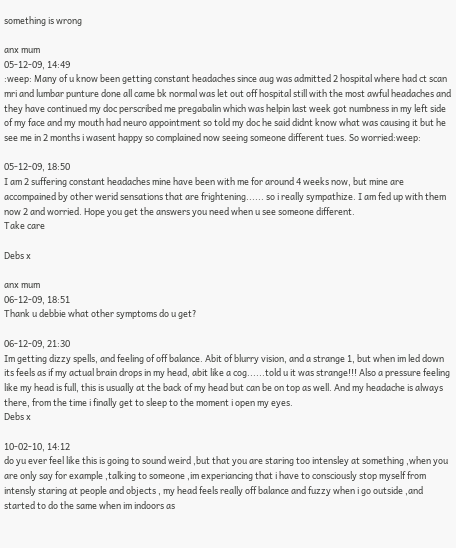something is wrong

anx mum
05-12-09, 14:49
:weep: Many of u know been getting constant headaches since aug was admitted 2 hospital where had ct scan mri and lumbar punture done all came bk normal was let out off hospital still with the most awful headaches and they have continued my doc perscribed me pregabalin which was helpin last week got numbness in my left side of my face and my mouth had neuro appointment so told my doc he said didnt know what was causing it but he see me in 2 months i wasent happy so complained now seeing someone different tues. So worried:weep:

05-12-09, 18:50
I am 2 suffering constant headaches mine have been with me for around 4 weeks now, but mine are accompained by other werid sensations that are frightening...... so i really sympathize. I am fed up with them now 2 and worried. Hope you get the answers you need when u see someone different.
Take care

Debs x

anx mum
06-12-09, 18:51
Thank u debbie what other symptoms do u get?

06-12-09, 21:30
Im getting dizzy spells, and feeling of off balance. Abit of blurry vision, and a strange 1, but when im led down its feels as if my actual brain drops in my head, abit like a cog......told u it was strange!!! Also a pressure feeling like my head is full, this is usually at the back of my head but can be on top as well. And my headache is always there, from the time i finally get to sleep to the moment i open my eyes.
Debs x

10-02-10, 14:12
do yu ever feel like this is going to sound weird ,but that you are staring too intensley at something ,when you are only say for example ,talking to someone ,im experiancing that i have to consciously stop myself from intensly staring at people and objects , my head feels really off balance and fuzzy when i go outside ,and started to do the same when im indoors as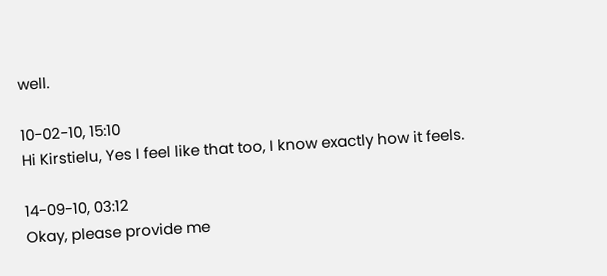well.

10-02-10, 15:10
Hi Kirstielu, Yes I feel like that too, I know exactly how it feels.

14-09-10, 03:12
Okay, please provide me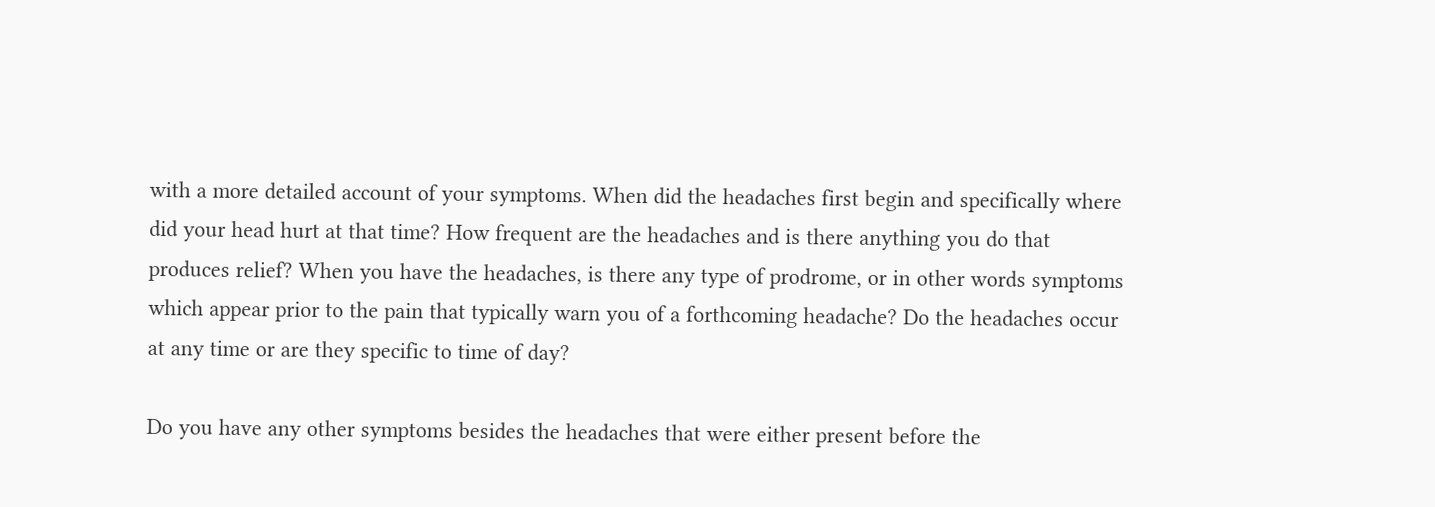with a more detailed account of your symptoms. When did the headaches first begin and specifically where did your head hurt at that time? How frequent are the headaches and is there anything you do that produces relief? When you have the headaches, is there any type of prodrome, or in other words symptoms which appear prior to the pain that typically warn you of a forthcoming headache? Do the headaches occur at any time or are they specific to time of day?

Do you have any other symptoms besides the headaches that were either present before the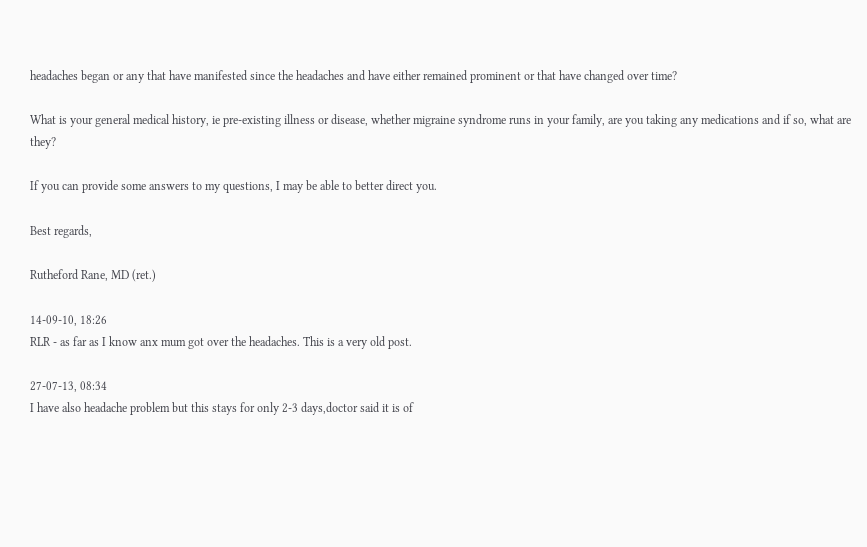headaches began or any that have manifested since the headaches and have either remained prominent or that have changed over time?

What is your general medical history, ie pre-existing illness or disease, whether migraine syndrome runs in your family, are you taking any medications and if so, what are they?

If you can provide some answers to my questions, I may be able to better direct you.

Best regards,

Rutheford Rane, MD (ret.)

14-09-10, 18:26
RLR - as far as I know anx mum got over the headaches. This is a very old post.

27-07-13, 08:34
I have also headache problem but this stays for only 2-3 days,doctor said it is of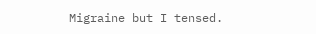Migraine but I tensed.